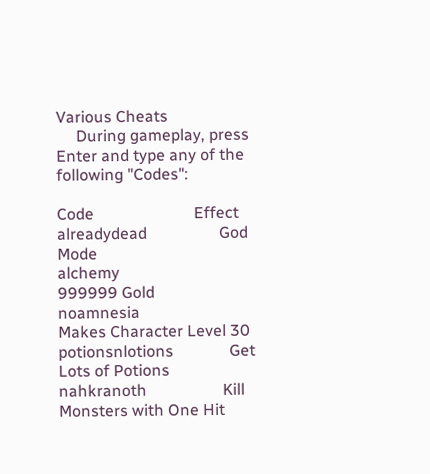Various Cheats
     During gameplay, press Enter and type any of the following "Codes":

Code                         Effect
alreadydead                  God Mode
alchemy                      999999 Gold
noamnesia                    Makes Character Level 30
potionsnlotions              Get Lots of Potions
nahkranoth                   Kill Monsters with One Hit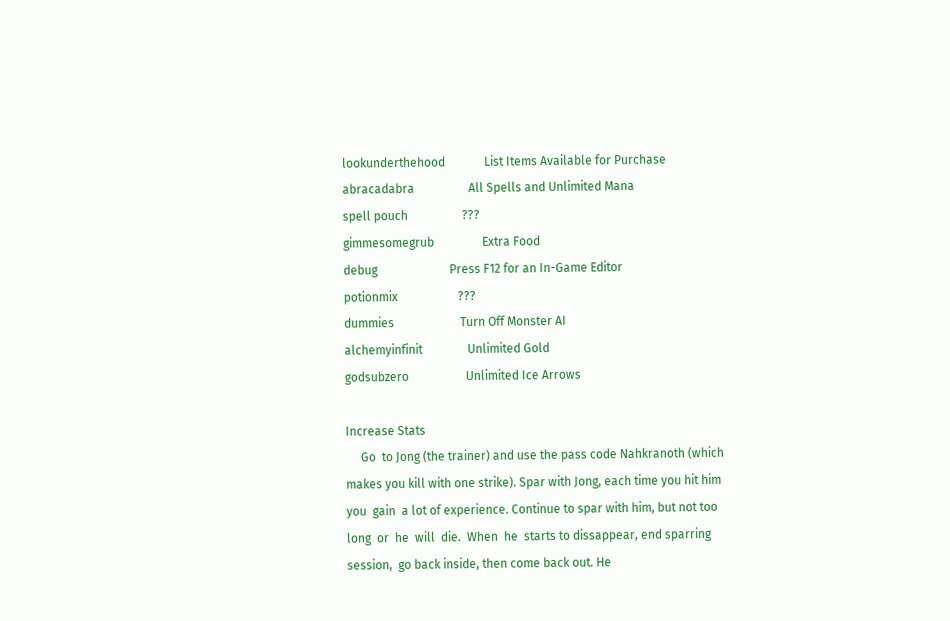lookunderthehood             List Items Available for Purchase
abracadabra                  All Spells and Unlimited Mana
spell pouch                  ???
gimmesomegrub                Extra Food
debug                        Press F12 for an In-Game Editor
potionmix                    ???
dummies                      Turn Off Monster AI
alchemyinfinit               Unlimited Gold
godsubzero                   Unlimited Ice Arrows

Increase Stats
     Go  to Jong (the trainer) and use the pass code Nahkranoth (which
makes you kill with one strike). Spar with Jong, each time you hit him
you  gain  a lot of experience. Continue to spar with him, but not too
long  or  he  will  die.  When  he  starts to dissappear, end sparring
session,  go back inside, then come back out. He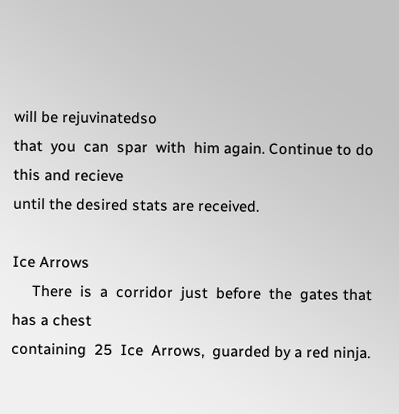will be rejuvinatedso
that  you  can  spar  with  him again. Continue to do this and recieve
until the desired stats are received.

Ice Arrows
     There  is  a  corridor  just  before  the  gates that has a chest
containing  25  Ice  Arrows,  guarded by a red ninja.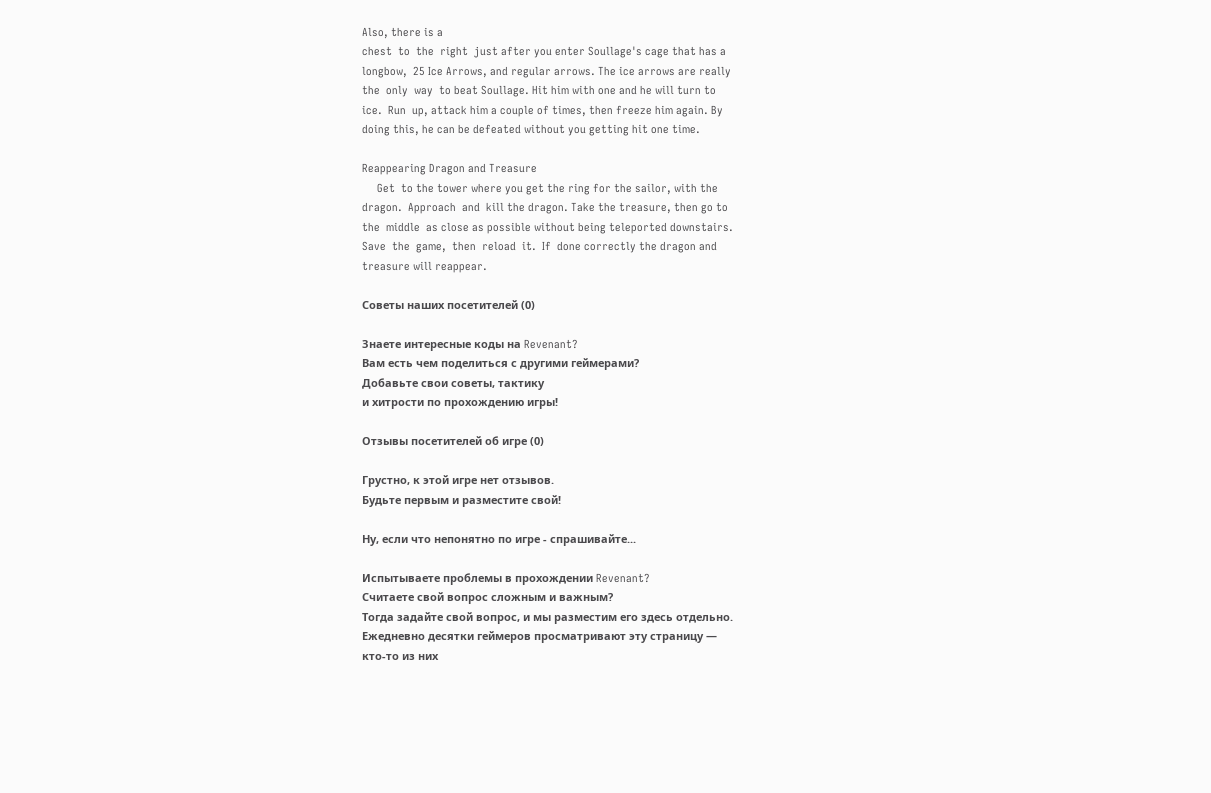Also, there is a
chest  to  the  right  just after you enter Soullage's cage that has a
longbow,  25 Ice Arrows, and regular arrows. The ice arrows are really
the  only  way  to beat Soullage. Hit him with one and he will turn to
ice.  Run  up, attack him a couple of times, then freeze him again. By
doing this, he can be defeated without you getting hit one time.

Reappearing Dragon and Treasure
     Get  to the tower where you get the ring for the sailor, with the
dragon.  Approach  and  kill the dragon. Take the treasure, then go to
the  middle  as close as possible without being teleported downstairs.
Save  the  game,  then  reload  it.  If  done correctly the dragon and
treasure will reappear.

Советы наших посетителей (0)

Знаете интересные коды на Revenant?
Вам есть чем поделиться с другими геймерами?
Добавьте свои советы, тактику
и хитрости по прохождению игры!

Отзывы посетителей об игре (0)

Грустно, к этой игре нет отзывов.
Будьте первым и разместите свой!

Ну, если что непонятно по игре - спрашивайте...

Испытываете проблемы в прохождении Revenant?
Считаете свой вопрос сложным и важным?
Тогда задайте свой вопрос, и мы разместим его здесь отдельно.
Ежедневно десятки геймеров просматривают эту страницу —
кто-то из них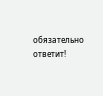обязательно ответит!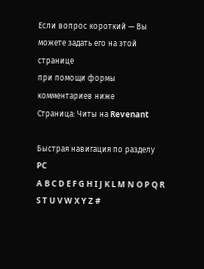Если вопрос короткий — Вы можете задать его на этой странице
при помощи формы комментариев ниже
Страница: Читы на Revenant

Быстрая навигация по разделу PC
A B C D E F G H I J K L M N O P Q R S T U V W X Y Z #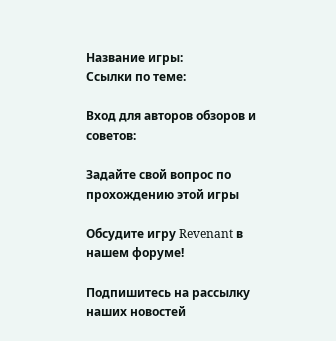Название игры:
Ссылки по теме:

Вход для авторов обзоров и советов:

Задайте свой вопрос по прохождению этой игры

Обсудите игру Revenant в нашем форуме!

Подпишитесь на рассылку наших новостей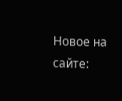Новое на сайте: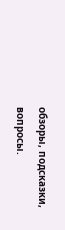обзоры, подсказки, вопросы.